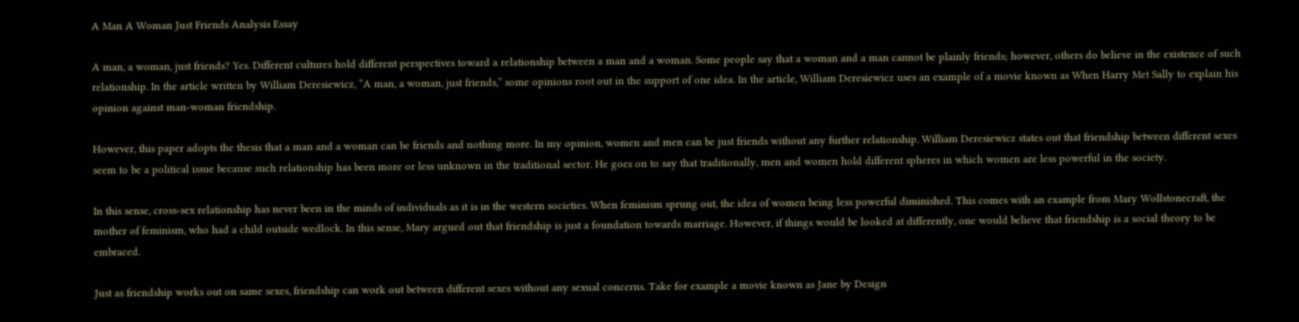A Man A Woman Just Friends Analysis Essay

A man, a woman, just friends? Yes. Different cultures hold different perspectives toward a relationship between a man and a woman. Some people say that a woman and a man cannot be plainly friends; however, others do believe in the existence of such relationship. In the article written by William Deresiewicz, “A man, a woman, just friends,” some opinions root out in the support of one idea. In the article, William Deresiewicz uses an example of a movie known as When Harry Met Sally to explain his opinion against man-woman friendship.

However, this paper adopts the thesis that a man and a woman can be friends and nothing more. In my opinion, women and men can be just friends without any further relationship. William Deresiewicz states out that friendship between different sexes seem to be a political issue because such relationship has been more or less unknown in the traditional sector. He goes on to say that traditionally, men and women hold different spheres in which women are less powerful in the society.

In this sense, cross-sex relationship has never been in the minds of individuals as it is in the western societies. When feminism sprung out, the idea of women being less powerful diminished. This comes with an example from Mary Wollstonecraft, the mother of feminism, who had a child outside wedlock. In this sense, Mary argued out that friendship is just a foundation towards marriage. However, if things would be looked at differently, one would believe that friendship is a social theory to be embraced.

Just as friendship works out on same sexes, friendship can work out between different sexes without any sexual concerns. Take for example a movie known as Jane by Design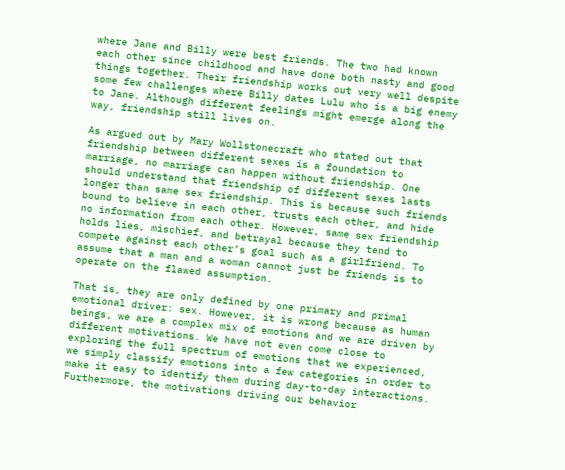where Jane and Billy were best friends. The two had known each other since childhood and have done both nasty and good things together. Their friendship works out very well despite some few challenges where Billy dates Lulu who is a big enemy to Jane. Although different feelings might emerge along the way, friendship still lives on.

As argued out by Mary Wollstonecraft who stated out that friendship between different sexes is a foundation to marriage, no marriage can happen without friendship. One should understand that friendship of different sexes lasts longer than same sex friendship. This is because such friends bound to believe in each other, trusts each other, and hide no information from each other. However, same sex friendship holds lies, mischief, and betrayal because they tend to compete against each other’s goal such as a girlfriend. To assume that a man and a woman cannot just be friends is to operate on the flawed assumption.

That is, they are only defined by one primary and primal emotional driver: sex. However, it is wrong because as human beings, we are a complex mix of emotions and we are driven by different motivations. We have not even come close to exploring the full spectrum of emotions that we experienced, we simply classify emotions into a few categories in order to make it easy to identify them during day-to-day interactions. Furthermore, the motivations driving our behavior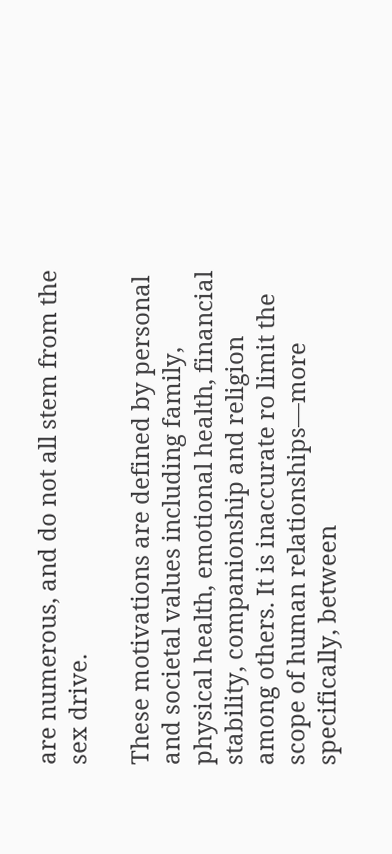are numerous, and do not all stem from the sex drive.

These motivations are defined by personal and societal values including family, physical health, emotional health, financial stability, companionship and religion among others. It is inaccurate ro limit the scope of human relationships—more specifically, between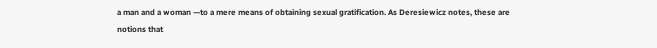a man and a woman —to a mere means of obtaining sexual gratification. As Deresiewicz notes, these are notions that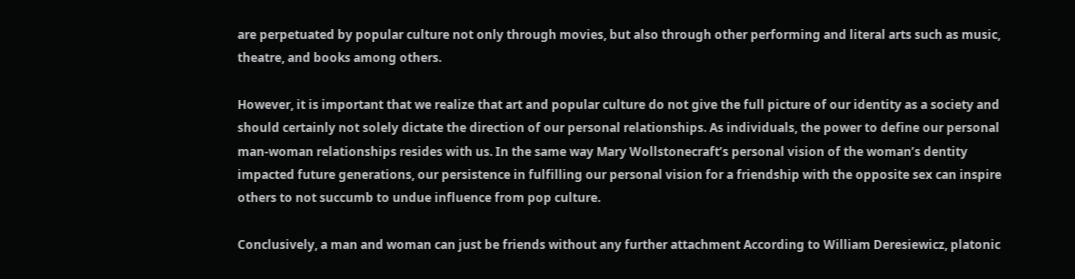are perpetuated by popular culture not only through movies, but also through other performing and literal arts such as music, theatre, and books among others.

However, it is important that we realize that art and popular culture do not give the full picture of our identity as a society and should certainly not solely dictate the direction of our personal relationships. As individuals, the power to define our personal man-woman relationships resides with us. In the same way Mary Wollstonecraft’s personal vision of the woman’s dentity impacted future generations, our persistence in fulfilling our personal vision for a friendship with the opposite sex can inspire others to not succumb to undue influence from pop culture.

Conclusively, a man and woman can just be friends without any further attachment According to William Deresiewicz, platonic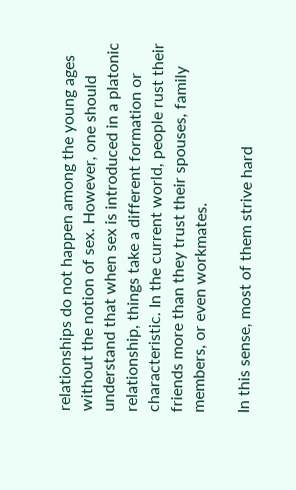relationships do not happen among the young ages without the notion of sex. However, one should understand that when sex is introduced in a platonic relationship, things take a different formation or characteristic. In the current world, people rust their friends more than they trust their spouses, family members, or even workmates.

In this sense, most of them strive hard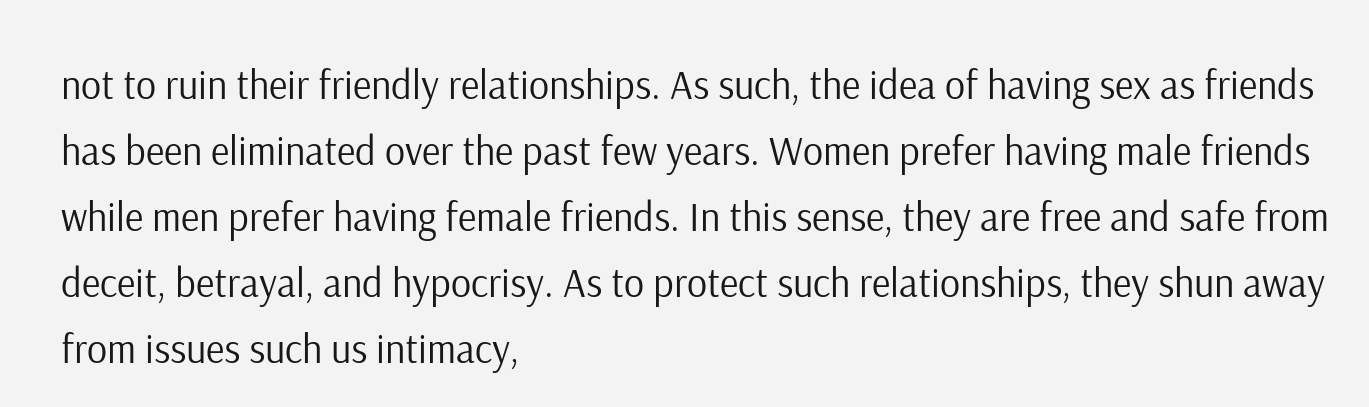not to ruin their friendly relationships. As such, the idea of having sex as friends has been eliminated over the past few years. Women prefer having male friends while men prefer having female friends. In this sense, they are free and safe from deceit, betrayal, and hypocrisy. As to protect such relationships, they shun away from issues such us intimacy,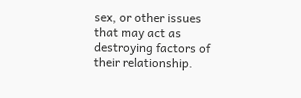sex, or other issues that may act as destroying factors of their relationship.